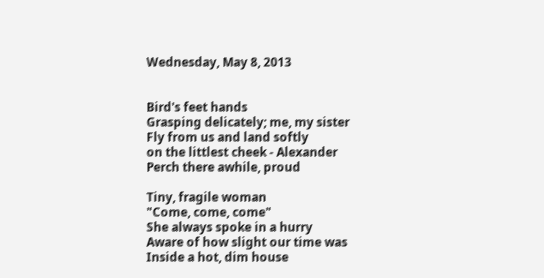Wednesday, May 8, 2013


Bird's feet hands
Grasping delicately; me, my sister
Fly from us and land softly
on the littlest cheek - Alexander
Perch there awhile, proud

Tiny, fragile woman
"Come, come, come"
She always spoke in a hurry
Aware of how slight our time was
Inside a hot, dim house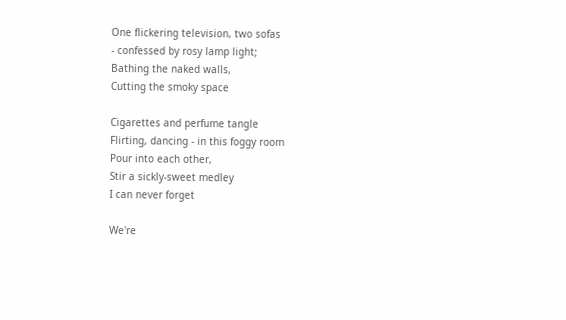One flickering television, two sofas
- confessed by rosy lamp light;
Bathing the naked walls,
Cutting the smoky space

Cigarettes and perfume tangle
Flirting, dancing - in this foggy room
Pour into each other,
Stir a sickly-sweet medley
I can never forget

We're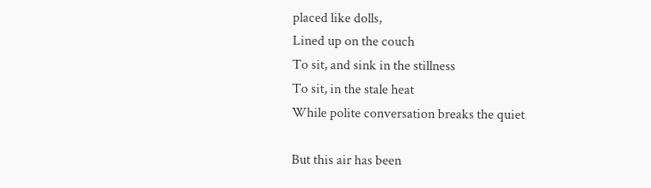placed like dolls,
Lined up on the couch
To sit, and sink in the stillness
To sit, in the stale heat
While polite conversation breaks the quiet

But this air has been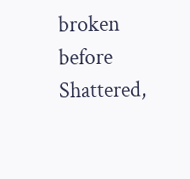broken before
Shattered,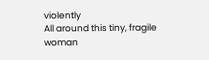violently
All around this tiny, fragile woman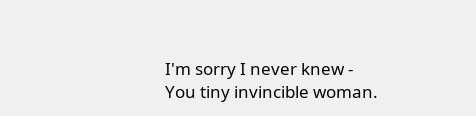I'm sorry I never knew -
You tiny invincible woman.